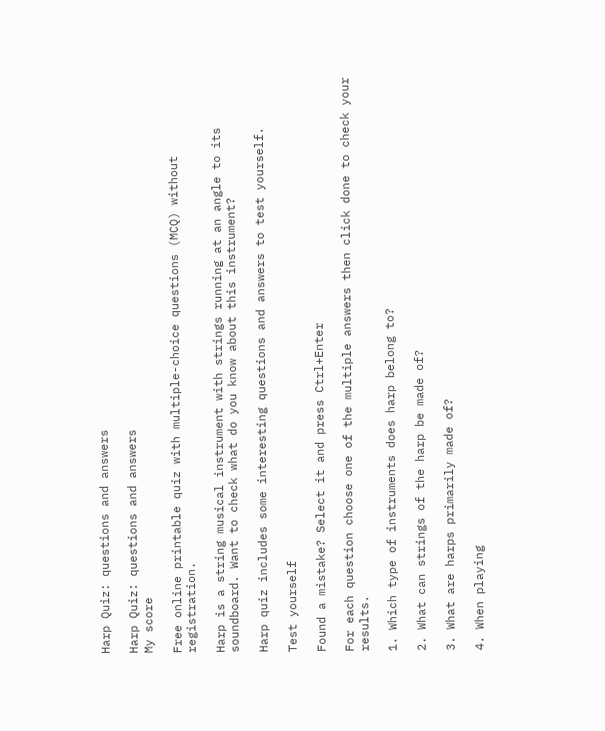Harp Quiz: questions and answers

Harp Quiz: questions and answers
My score

Free online printable quiz with multiple-choice questions (MCQ) without registration.

Harp is a string musical instrument with strings running at an angle to its soundboard. Want to check what do you know about this instrument?

Harp quiz includes some interesting questions and answers to test yourself.

Test yourself

Found a mistake? Select it and press Ctrl+Enter

For each question choose one of the multiple answers then click done to check your results.

1. Which type of instruments does harp belong to?

2. What can strings of the harp be made of?

3. What are harps primarily made of?

4. When playing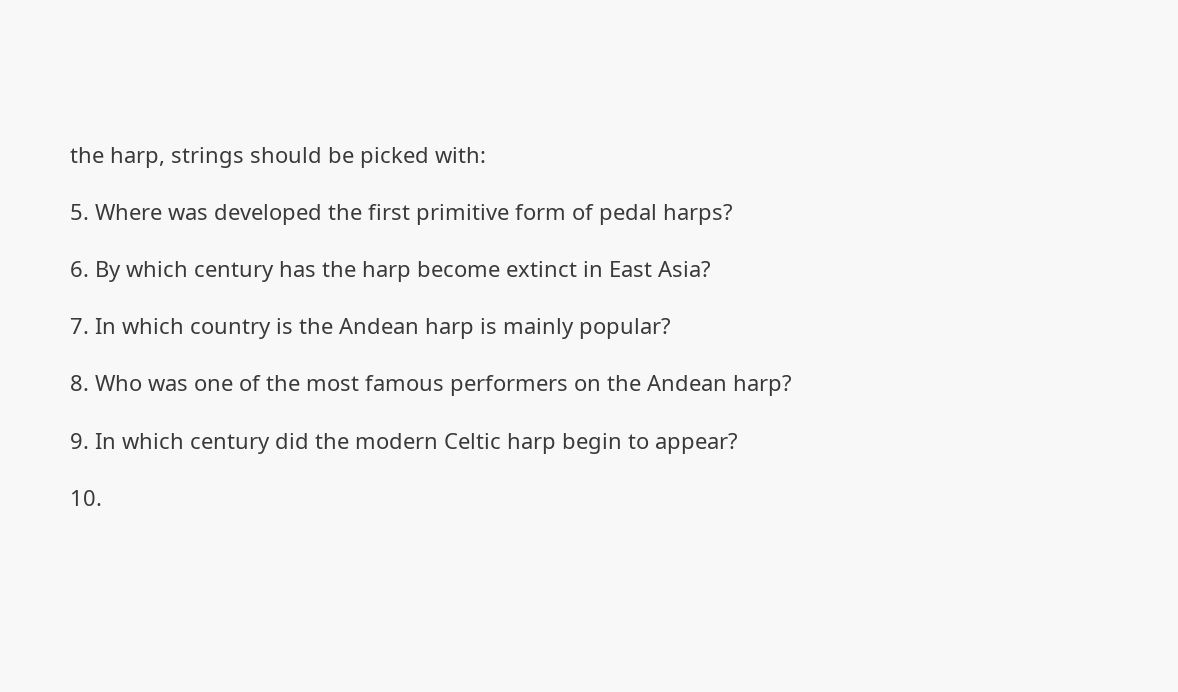the harp, strings should be picked with:

5. Where was developed the first primitive form of pedal harps?

6. By which century has the harp become extinct in East Asia?

7. In which country is the Andean harp is mainly popular?

8. Who was one of the most famous performers on the Andean harp?

9. In which century did the modern Celtic harp begin to appear?

10.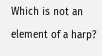Which is not an element of a harp?